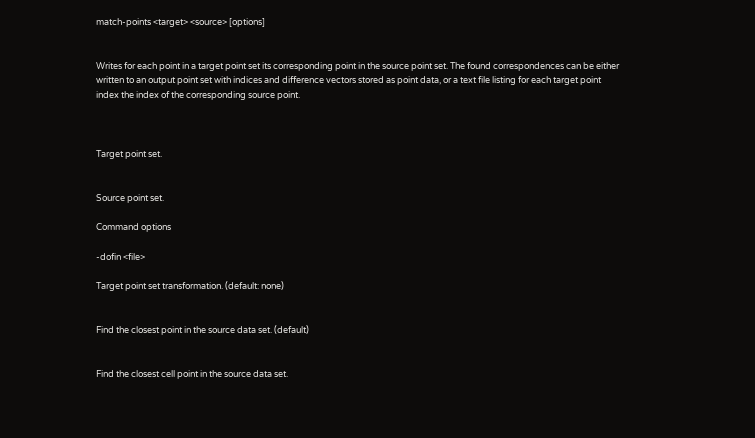match-points <target> <source> [options]


Writes for each point in a target point set its corresponding point in the source point set. The found correspondences can be either written to an output point set with indices and difference vectors stored as point data, or a text file listing for each target point index the index of the corresponding source point.



Target point set.


Source point set.

Command options

-dofin <file>

Target point set transformation. (default: none)


Find the closest point in the source data set. (default)


Find the closest cell point in the source data set.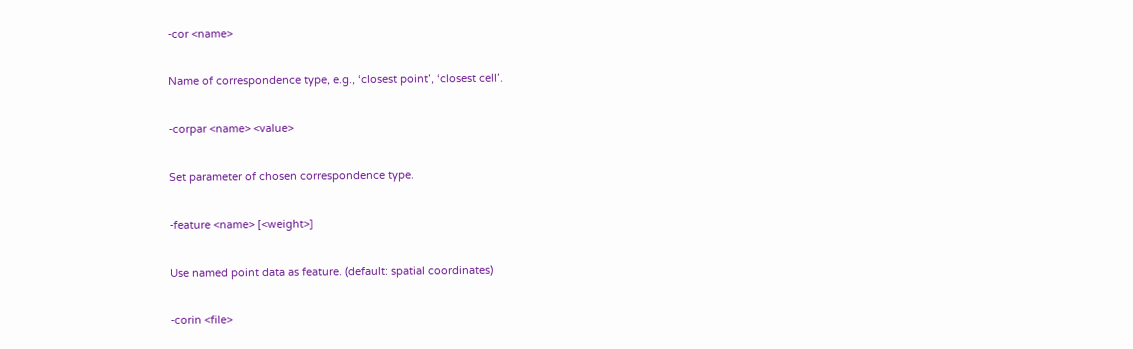-cor <name>

Name of correspondence type, e.g., ‘closest point’, ‘closest cell’.

-corpar <name> <value>

Set parameter of chosen correspondence type.

-feature <name> [<weight>]

Use named point data as feature. (default: spatial coordinates)

-corin <file>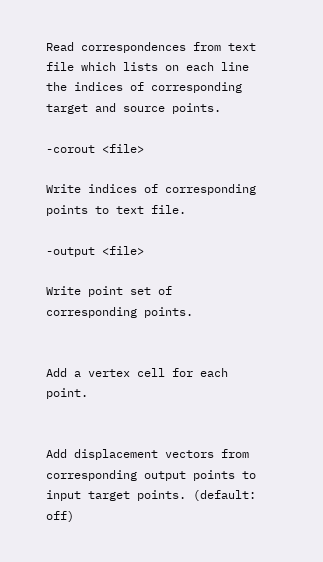Read correspondences from text file which lists on each line the indices of corresponding target and source points.

-corout <file>

Write indices of corresponding points to text file.

-output <file>

Write point set of corresponding points.


Add a vertex cell for each point.


Add displacement vectors from corresponding output points to input target points. (default: off)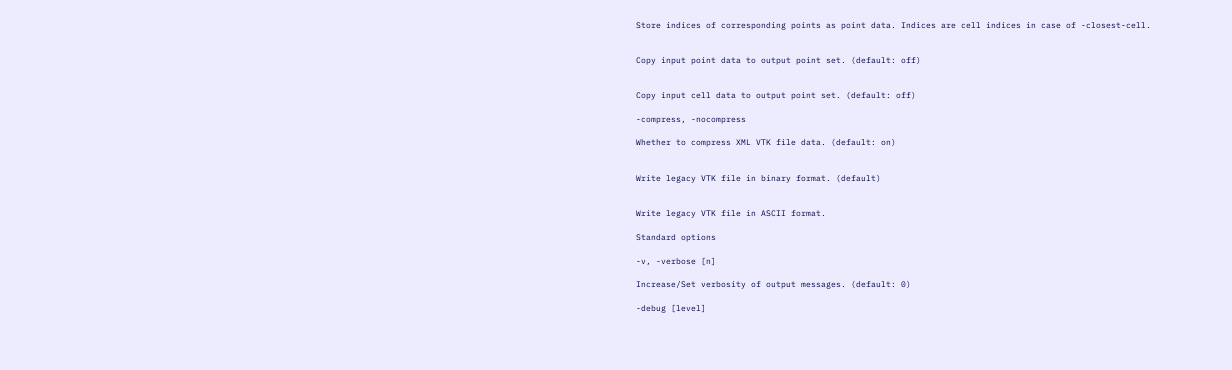Store indices of corresponding points as point data. Indices are cell indices in case of -closest-cell.


Copy input point data to output point set. (default: off)


Copy input cell data to output point set. (default: off)

-compress, -nocompress

Whether to compress XML VTK file data. (default: on)


Write legacy VTK file in binary format. (default)


Write legacy VTK file in ASCII format.

Standard options

-v, -verbose [n]

Increase/Set verbosity of output messages. (default: 0)

-debug [level]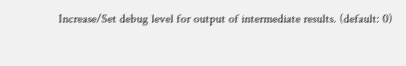Increase/Set debug level for output of intermediate results. (default: 0)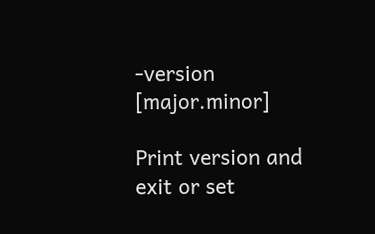-version [major.minor]

Print version and exit or set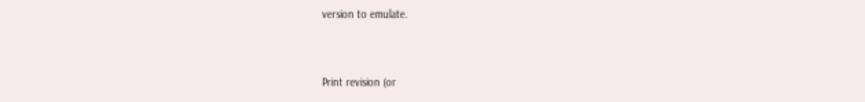version to emulate.


Print revision (or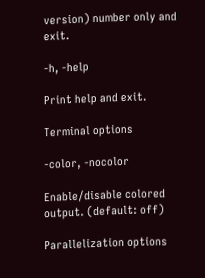version) number only and exit.

-h, -help

Print help and exit.

Terminal options

-color, -nocolor

Enable/disable colored output. (default: off)

Parallelization options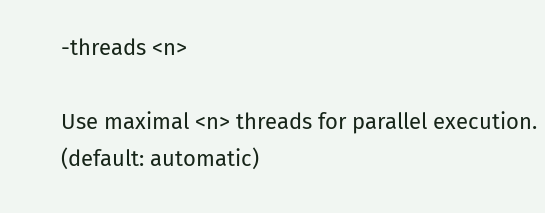-threads <n>

Use maximal <n> threads for parallel execution. (default: automatic)